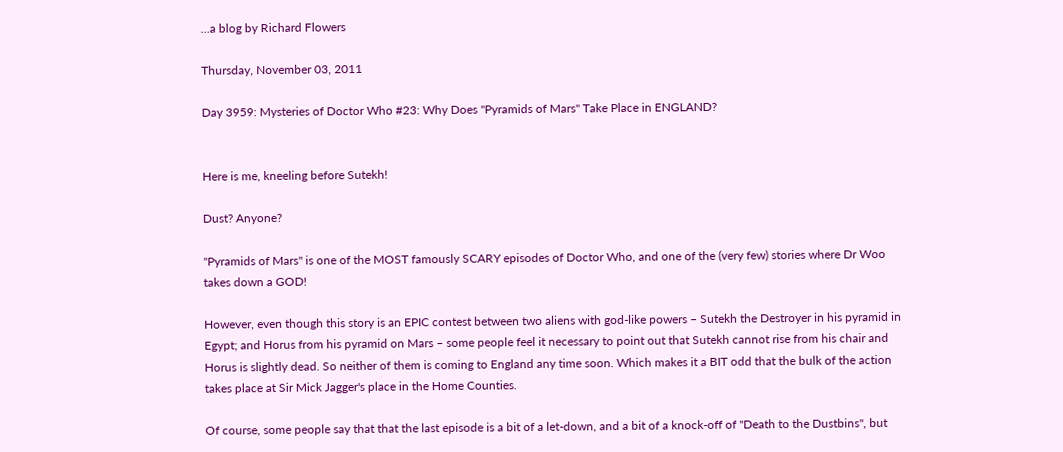...a blog by Richard Flowers

Thursday, November 03, 2011

Day 3959: Mysteries of Doctor Who #23: Why Does "Pyramids of Mars" Take Place in ENGLAND?


Here is me, kneeling before Sutekh!

Dust? Anyone?

"Pyramids of Mars" is one of the MOST famously SCARY episodes of Doctor Who, and one of the (very few) stories where Dr Woo takes down a GOD!

However, even though this story is an EPIC contest between two aliens with god-like powers – Sutekh the Destroyer in his pyramid in Egypt; and Horus from his pyramid on Mars – some people feel it necessary to point out that Sutekh cannot rise from his chair and Horus is slightly dead. So neither of them is coming to England any time soon. Which makes it a BIT odd that the bulk of the action takes place at Sir Mick Jagger's place in the Home Counties.

Of course, some people say that that the last episode is a bit of a let-down, and a bit of a knock-off of "Death to the Dustbins", but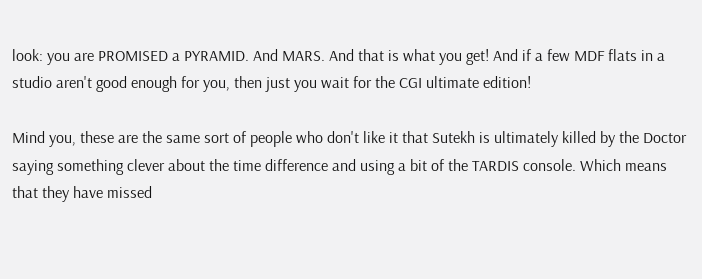look: you are PROMISED a PYRAMID. And MARS. And that is what you get! And if a few MDF flats in a studio aren't good enough for you, then just you wait for the CGI ultimate edition!

Mind you, these are the same sort of people who don't like it that Sutekh is ultimately killed by the Doctor saying something clever about the time difference and using a bit of the TARDIS console. Which means that they have missed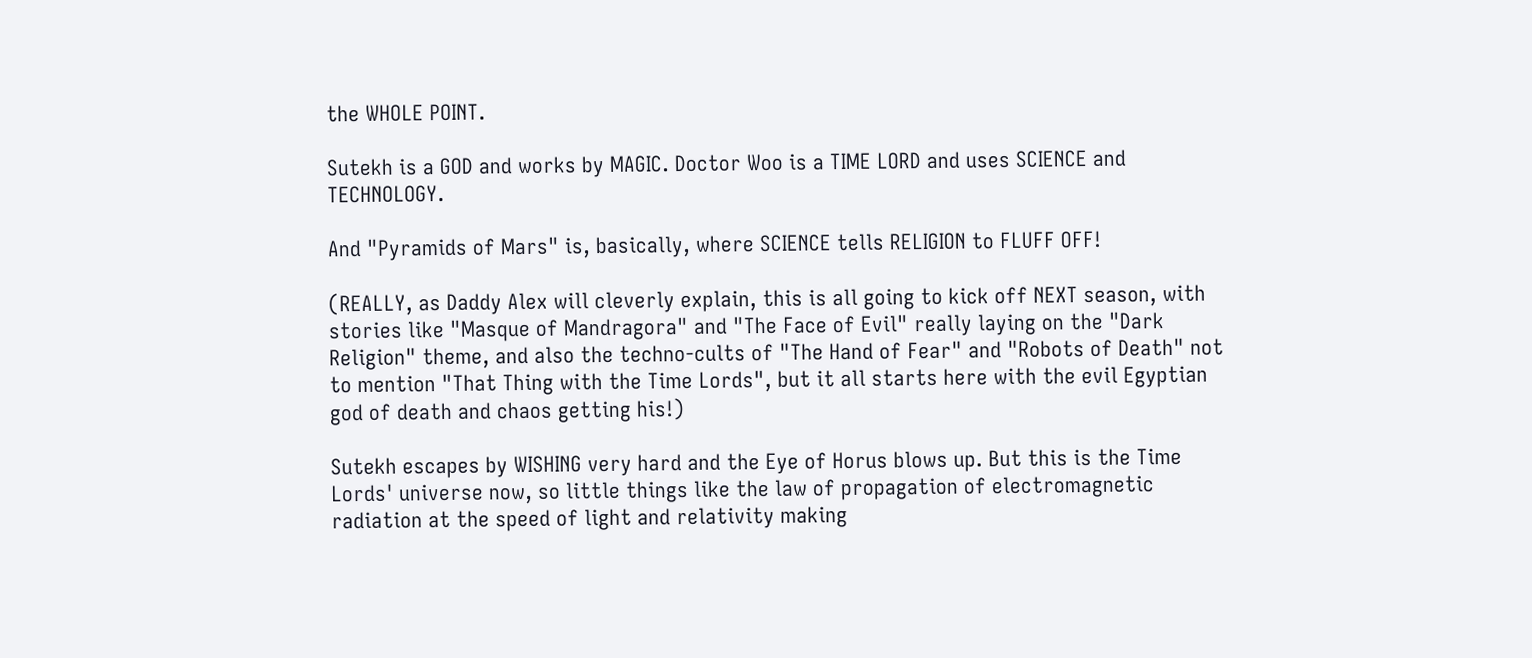the WHOLE POINT.

Sutekh is a GOD and works by MAGIC. Doctor Woo is a TIME LORD and uses SCIENCE and TECHNOLOGY.

And "Pyramids of Mars" is, basically, where SCIENCE tells RELIGION to FLUFF OFF!

(REALLY, as Daddy Alex will cleverly explain, this is all going to kick off NEXT season, with stories like "Masque of Mandragora" and "The Face of Evil" really laying on the "Dark Religion" theme, and also the techno-cults of "The Hand of Fear" and "Robots of Death" not to mention "That Thing with the Time Lords", but it all starts here with the evil Egyptian god of death and chaos getting his!)

Sutekh escapes by WISHING very hard and the Eye of Horus blows up. But this is the Time Lords' universe now, so little things like the law of propagation of electromagnetic radiation at the speed of light and relativity making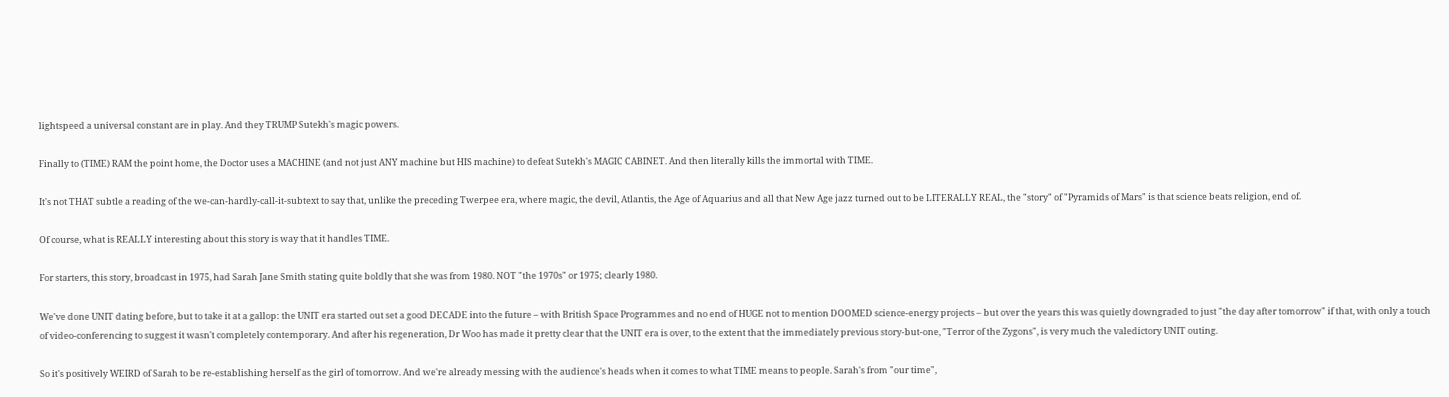lightspeed a universal constant are in play. And they TRUMP Sutekh's magic powers.

Finally to (TIME) RAM the point home, the Doctor uses a MACHINE (and not just ANY machine but HIS machine) to defeat Sutekh's MAGIC CABINET. And then literally kills the immortal with TIME.

It's not THAT subtle a reading of the we-can-hardly-call-it-subtext to say that, unlike the preceding Twerpee era, where magic, the devil, Atlantis, the Age of Aquarius and all that New Age jazz turned out to be LITERALLY REAL, the "story" of "Pyramids of Mars" is that science beats religion, end of.

Of course, what is REALLY interesting about this story is way that it handles TIME.

For starters, this story, broadcast in 1975, had Sarah Jane Smith stating quite boldly that she was from 1980. NOT "the 1970s" or 1975; clearly 1980.

We've done UNIT dating before, but to take it at a gallop: the UNIT era started out set a good DECADE into the future – with British Space Programmes and no end of HUGE not to mention DOOMED science-energy projects – but over the years this was quietly downgraded to just "the day after tomorrow" if that, with only a touch of video-conferencing to suggest it wasn't completely contemporary. And after his regeneration, Dr Woo has made it pretty clear that the UNIT era is over, to the extent that the immediately previous story-but-one, "Terror of the Zygons", is very much the valedictory UNIT outing.

So it's positively WEIRD of Sarah to be re-establishing herself as the girl of tomorrow. And we're already messing with the audience's heads when it comes to what TIME means to people. Sarah's from "our time",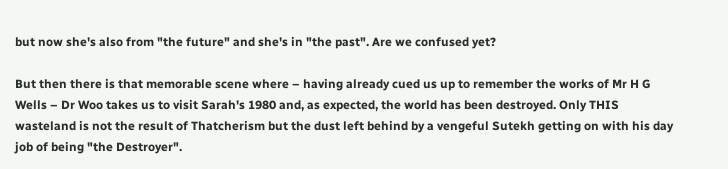but now she's also from "the future" and she's in "the past". Are we confused yet?

But then there is that memorable scene where – having already cued us up to remember the works of Mr H G Wells – Dr Woo takes us to visit Sarah's 1980 and, as expected, the world has been destroyed. Only THIS wasteland is not the result of Thatcherism but the dust left behind by a vengeful Sutekh getting on with his day job of being "the Destroyer".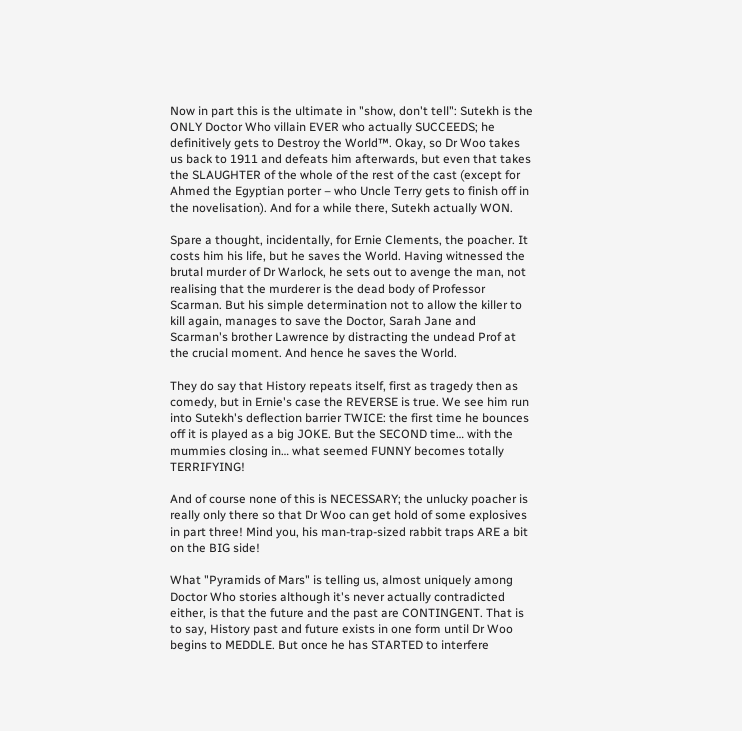Now in part this is the ultimate in "show, don't tell": Sutekh is the ONLY Doctor Who villain EVER who actually SUCCEEDS; he definitively gets to Destroy the World™. Okay, so Dr Woo takes us back to 1911 and defeats him afterwards, but even that takes the SLAUGHTER of the whole of the rest of the cast (except for Ahmed the Egyptian porter – who Uncle Terry gets to finish off in the novelisation). And for a while there, Sutekh actually WON.

Spare a thought, incidentally, for Ernie Clements, the poacher. It costs him his life, but he saves the World. Having witnessed the brutal murder of Dr Warlock, he sets out to avenge the man, not realising that the murderer is the dead body of Professor Scarman. But his simple determination not to allow the killer to kill again, manages to save the Doctor, Sarah Jane and Scarman's brother Lawrence by distracting the undead Prof at the crucial moment. And hence he saves the World.

They do say that History repeats itself, first as tragedy then as comedy, but in Ernie's case the REVERSE is true. We see him run into Sutekh's deflection barrier TWICE: the first time he bounces off it is played as a big JOKE. But the SECOND time… with the mummies closing in… what seemed FUNNY becomes totally TERRIFYING!

And of course none of this is NECESSARY; the unlucky poacher is really only there so that Dr Woo can get hold of some explosives in part three! Mind you, his man-trap-sized rabbit traps ARE a bit on the BIG side!

What "Pyramids of Mars" is telling us, almost uniquely among Doctor Who stories although it's never actually contradicted either, is that the future and the past are CONTINGENT. That is to say, History past and future exists in one form until Dr Woo begins to MEDDLE. But once he has STARTED to interfere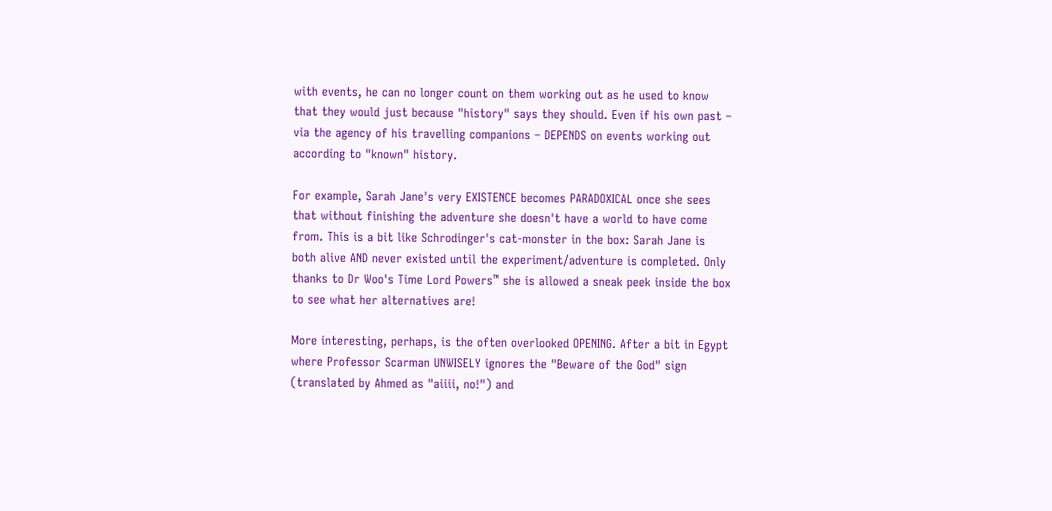with events, he can no longer count on them working out as he used to know that they would just because "history" says they should. Even if his own past – via the agency of his travelling companions – DEPENDS on events working out according to "known" history.

For example, Sarah Jane's very EXISTENCE becomes PARADOXICAL once she sees that without finishing the adventure she doesn't have a world to have come from. This is a bit like Schrodinger's cat-monster in the box: Sarah Jane is both alive AND never existed until the experiment/adventure is completed. Only thanks to Dr Woo's Time Lord Powers™ she is allowed a sneak peek inside the box to see what her alternatives are!

More interesting, perhaps, is the often overlooked OPENING. After a bit in Egypt where Professor Scarman UNWISELY ignores the "Beware of the God" sign (translated by Ahmed as "aiiii, no!") and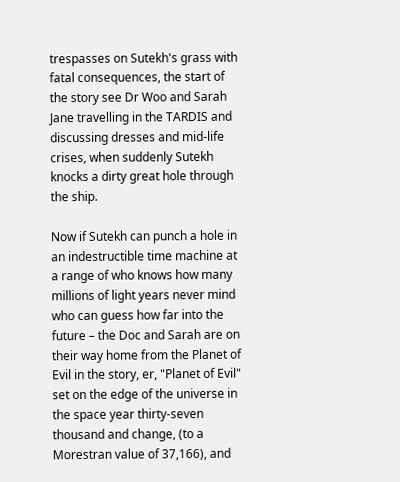trespasses on Sutekh's grass with fatal consequences, the start of the story see Dr Woo and Sarah Jane travelling in the TARDIS and discussing dresses and mid-life crises, when suddenly Sutekh knocks a dirty great hole through the ship.

Now if Sutekh can punch a hole in an indestructible time machine at a range of who knows how many millions of light years never mind who can guess how far into the future – the Doc and Sarah are on their way home from the Planet of Evil in the story, er, "Planet of Evil" set on the edge of the universe in the space year thirty-seven thousand and change, (to a Morestran value of 37,166), and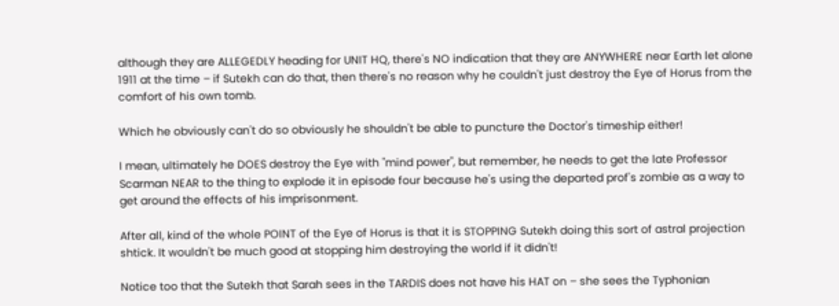although they are ALLEGEDLY heading for UNIT HQ, there's NO indication that they are ANYWHERE near Earth let alone 1911 at the time – if Sutekh can do that, then there's no reason why he couldn't just destroy the Eye of Horus from the comfort of his own tomb.

Which he obviously can't do so obviously he shouldn't be able to puncture the Doctor's timeship either!

I mean, ultimately he DOES destroy the Eye with "mind power", but remember, he needs to get the late Professor Scarman NEAR to the thing to explode it in episode four because he's using the departed prof's zombie as a way to get around the effects of his imprisonment.

After all, kind of the whole POINT of the Eye of Horus is that it is STOPPING Sutekh doing this sort of astral projection shtick. It wouldn't be much good at stopping him destroying the world if it didn't!

Notice too that the Sutekh that Sarah sees in the TARDIS does not have his HAT on – she sees the Typhonian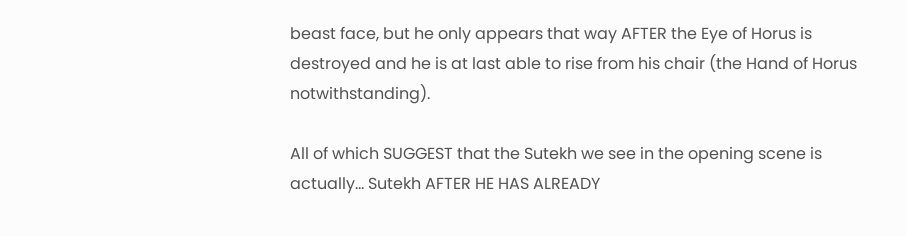beast face, but he only appears that way AFTER the Eye of Horus is destroyed and he is at last able to rise from his chair (the Hand of Horus notwithstanding).

All of which SUGGEST that the Sutekh we see in the opening scene is actually… Sutekh AFTER HE HAS ALREADY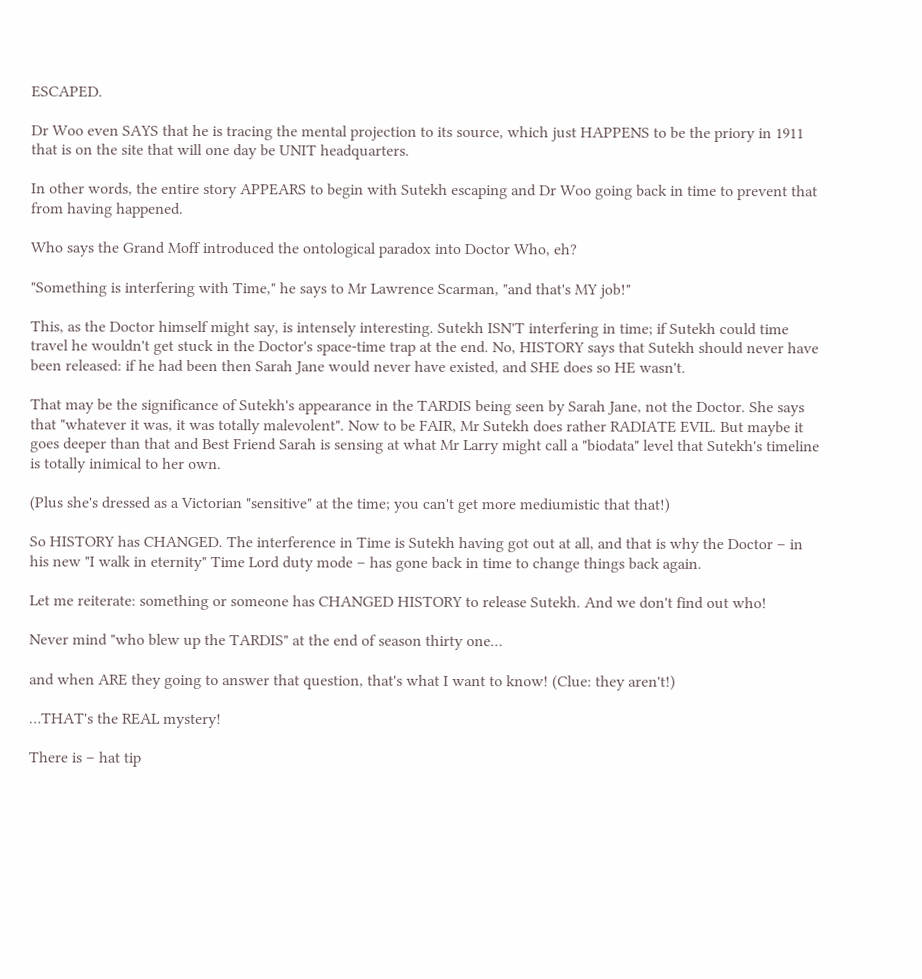ESCAPED.

Dr Woo even SAYS that he is tracing the mental projection to its source, which just HAPPENS to be the priory in 1911 that is on the site that will one day be UNIT headquarters.

In other words, the entire story APPEARS to begin with Sutekh escaping and Dr Woo going back in time to prevent that from having happened.

Who says the Grand Moff introduced the ontological paradox into Doctor Who, eh?

"Something is interfering with Time," he says to Mr Lawrence Scarman, "and that's MY job!"

This, as the Doctor himself might say, is intensely interesting. Sutekh ISN'T interfering in time; if Sutekh could time travel he wouldn't get stuck in the Doctor's space-time trap at the end. No, HISTORY says that Sutekh should never have been released: if he had been then Sarah Jane would never have existed, and SHE does so HE wasn't.

That may be the significance of Sutekh's appearance in the TARDIS being seen by Sarah Jane, not the Doctor. She says that "whatever it was, it was totally malevolent". Now to be FAIR, Mr Sutekh does rather RADIATE EVIL. But maybe it goes deeper than that and Best Friend Sarah is sensing at what Mr Larry might call a "biodata" level that Sutekh's timeline is totally inimical to her own.

(Plus she's dressed as a Victorian "sensitive" at the time; you can't get more mediumistic that that!)

So HISTORY has CHANGED. The interference in Time is Sutekh having got out at all, and that is why the Doctor – in his new "I walk in eternity" Time Lord duty mode – has gone back in time to change things back again.

Let me reiterate: something or someone has CHANGED HISTORY to release Sutekh. And we don't find out who!

Never mind "who blew up the TARDIS" at the end of season thirty one…

and when ARE they going to answer that question, that's what I want to know! (Clue: they aren't!)

…THAT's the REAL mystery!

There is – hat tip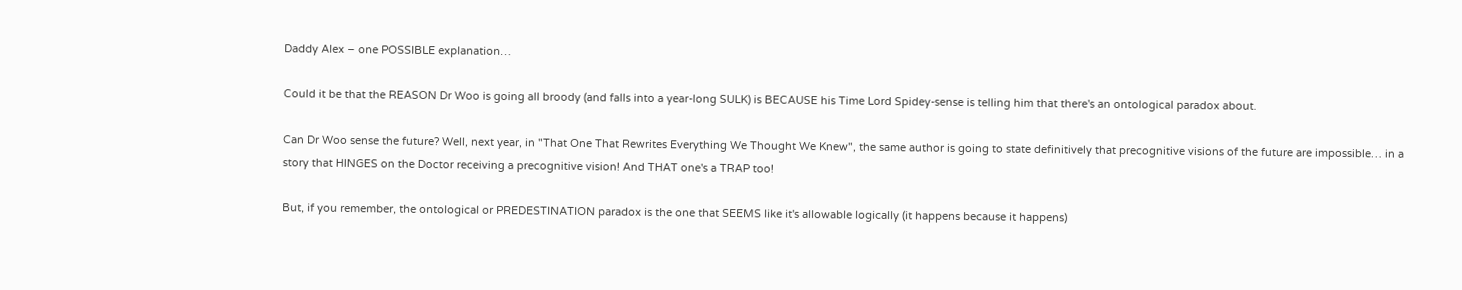Daddy Alex – one POSSIBLE explanation…

Could it be that the REASON Dr Woo is going all broody (and falls into a year-long SULK) is BECAUSE his Time Lord Spidey-sense is telling him that there's an ontological paradox about.

Can Dr Woo sense the future? Well, next year, in "That One That Rewrites Everything We Thought We Knew", the same author is going to state definitively that precognitive visions of the future are impossible… in a story that HINGES on the Doctor receiving a precognitive vision! And THAT one's a TRAP too!

But, if you remember, the ontological or PREDESTINATION paradox is the one that SEEMS like it's allowable logically (it happens because it happens)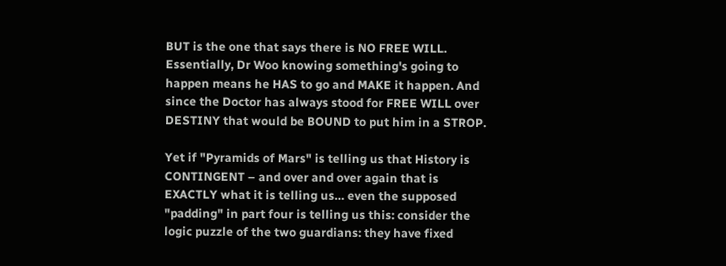BUT is the one that says there is NO FREE WILL. Essentially, Dr Woo knowing something's going to happen means he HAS to go and MAKE it happen. And since the Doctor has always stood for FREE WILL over DESTINY that would be BOUND to put him in a STROP.

Yet if "Pyramids of Mars" is telling us that History is CONTINGENT – and over and over again that is EXACTLY what it is telling us… even the supposed "padding" in part four is telling us this: consider the logic puzzle of the two guardians: they have fixed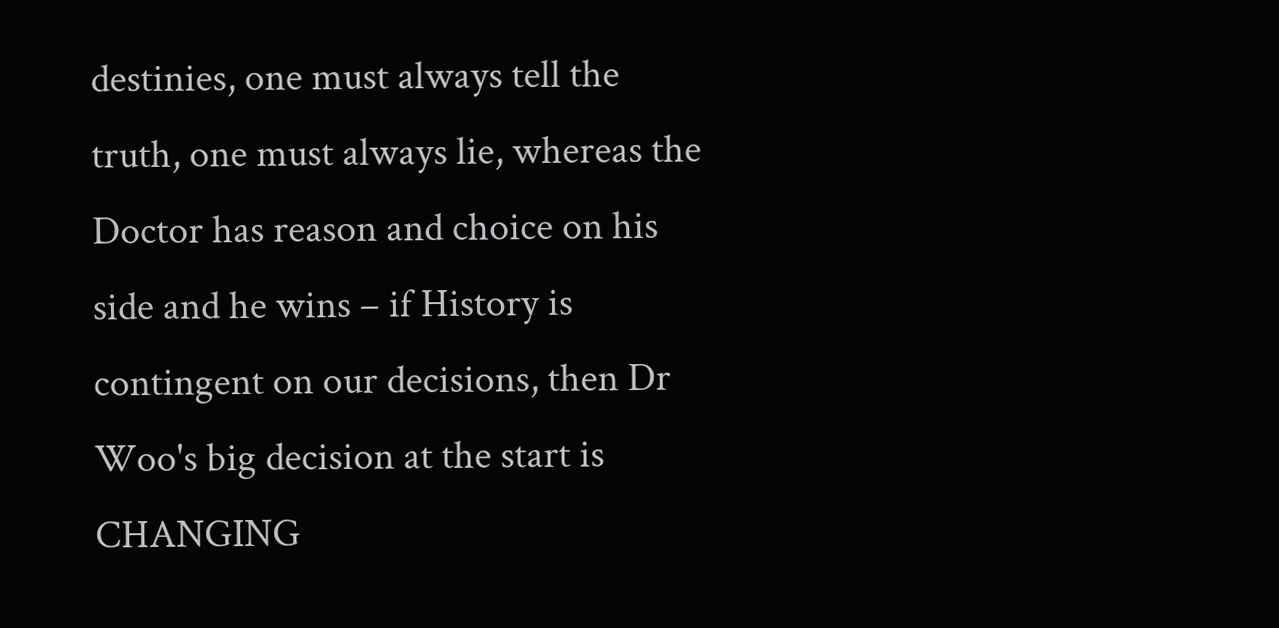destinies, one must always tell the truth, one must always lie, whereas the Doctor has reason and choice on his side and he wins – if History is contingent on our decisions, then Dr Woo's big decision at the start is CHANGING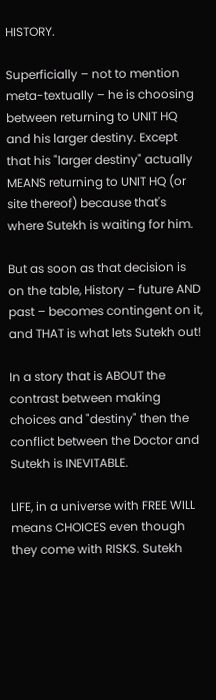HISTORY.

Superficially – not to mention meta-textually – he is choosing between returning to UNIT HQ and his larger destiny. Except that his "larger destiny" actually MEANS returning to UNIT HQ (or site thereof) because that's where Sutekh is waiting for him.

But as soon as that decision is on the table, History – future AND past – becomes contingent on it, and THAT is what lets Sutekh out!

In a story that is ABOUT the contrast between making choices and "destiny" then the conflict between the Doctor and Sutekh is INEVITABLE.

LIFE, in a universe with FREE WILL means CHOICES even though they come with RISKS. Sutekh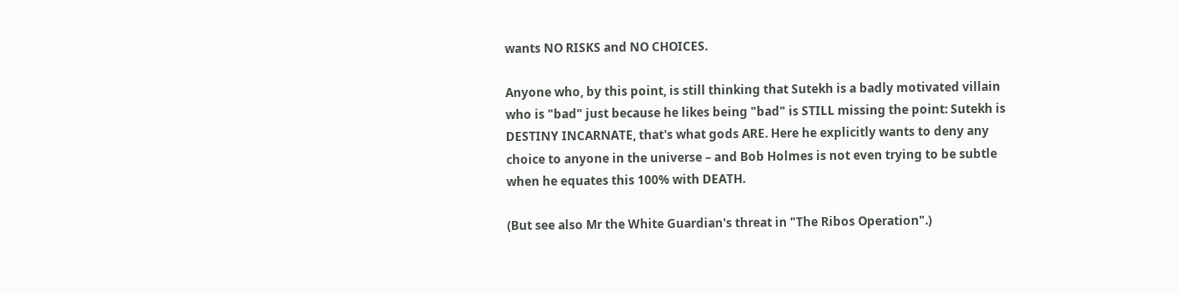wants NO RISKS and NO CHOICES.

Anyone who, by this point, is still thinking that Sutekh is a badly motivated villain who is "bad" just because he likes being "bad" is STILL missing the point: Sutekh is DESTINY INCARNATE, that's what gods ARE. Here he explicitly wants to deny any choice to anyone in the universe – and Bob Holmes is not even trying to be subtle when he equates this 100% with DEATH.

(But see also Mr the White Guardian's threat in "The Ribos Operation".)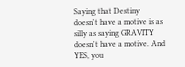Saying that Destiny doesn't have a motive is as silly as saying GRAVITY doesn't have a motive. And YES, you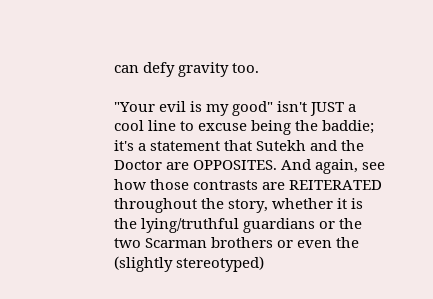can defy gravity too.

"Your evil is my good" isn't JUST a cool line to excuse being the baddie; it's a statement that Sutekh and the Doctor are OPPOSITES. And again, see how those contrasts are REITERATED throughout the story, whether it is the lying/truthful guardians or the two Scarman brothers or even the (slightly stereotyped)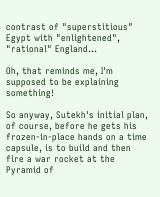contrast of "superstitious" Egypt with "enlightened", "rational" England…

Oh, that reminds me, I'm supposed to be explaining something!

So anyway, Sutekh's initial plan, of course, before he gets his frozen-in-place hands on a time capsule, is to build and then fire a war rocket at the Pyramid of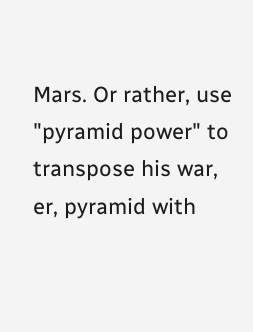Mars. Or rather, use "pyramid power" to transpose his war, er, pyramid with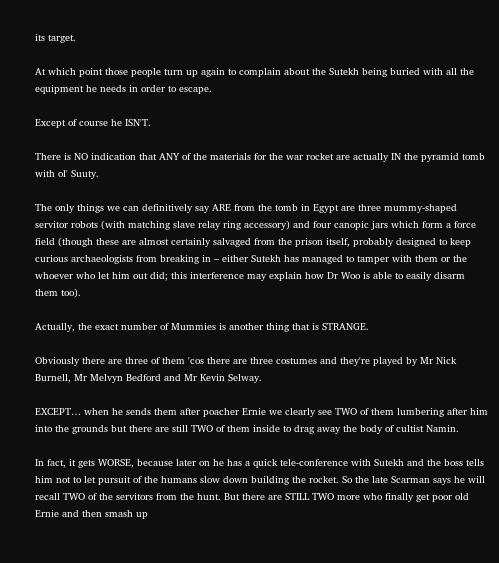its target.

At which point those people turn up again to complain about the Sutekh being buried with all the equipment he needs in order to escape.

Except of course he ISN'T.

There is NO indication that ANY of the materials for the war rocket are actually IN the pyramid tomb with ol' Suuty.

The only things we can definitively say ARE from the tomb in Egypt are three mummy-shaped servitor robots (with matching slave relay ring accessory) and four canopic jars which form a force field (though these are almost certainly salvaged from the prison itself, probably designed to keep curious archaeologists from breaking in – either Sutekh has managed to tamper with them or the whoever who let him out did; this interference may explain how Dr Woo is able to easily disarm them too).

Actually, the exact number of Mummies is another thing that is STRANGE.

Obviously there are three of them 'cos there are three costumes and they're played by Mr Nick Burnell, Mr Melvyn Bedford and Mr Kevin Selway.

EXCEPT… when he sends them after poacher Ernie we clearly see TWO of them lumbering after him into the grounds but there are still TWO of them inside to drag away the body of cultist Namin.

In fact, it gets WORSE, because later on he has a quick tele-conference with Sutekh and the boss tells him not to let pursuit of the humans slow down building the rocket. So the late Scarman says he will recall TWO of the servitors from the hunt. But there are STILL TWO more who finally get poor old Ernie and then smash up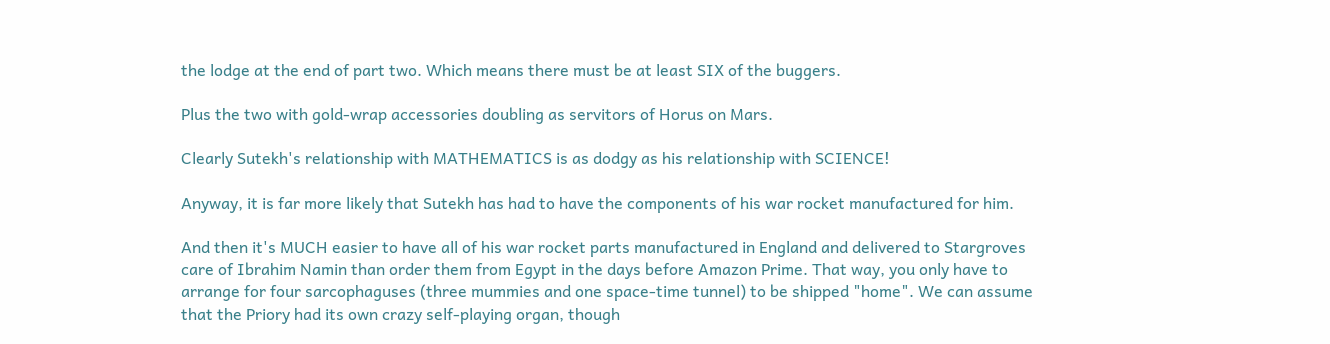the lodge at the end of part two. Which means there must be at least SIX of the buggers.

Plus the two with gold-wrap accessories doubling as servitors of Horus on Mars.

Clearly Sutekh's relationship with MATHEMATICS is as dodgy as his relationship with SCIENCE!

Anyway, it is far more likely that Sutekh has had to have the components of his war rocket manufactured for him.

And then it's MUCH easier to have all of his war rocket parts manufactured in England and delivered to Stargroves care of Ibrahim Namin than order them from Egypt in the days before Amazon Prime. That way, you only have to arrange for four sarcophaguses (three mummies and one space-time tunnel) to be shipped "home". We can assume that the Priory had its own crazy self-playing organ, though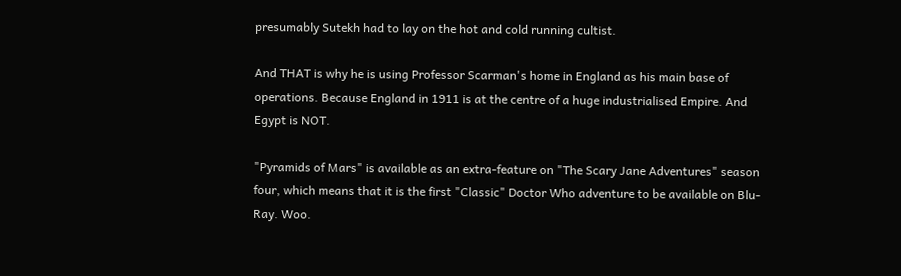presumably Sutekh had to lay on the hot and cold running cultist.

And THAT is why he is using Professor Scarman's home in England as his main base of operations. Because England in 1911 is at the centre of a huge industrialised Empire. And Egypt is NOT.

"Pyramids of Mars" is available as an extra-feature on "The Scary Jane Adventures" season four, which means that it is the first "Classic" Doctor Who adventure to be available on Blu-Ray. Woo.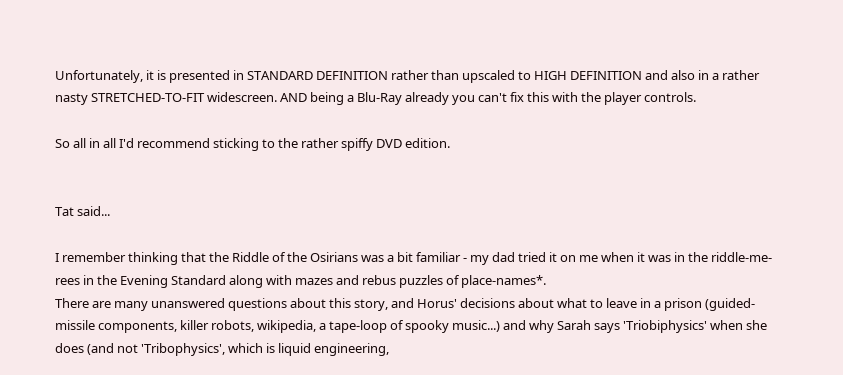Unfortunately, it is presented in STANDARD DEFINITION rather than upscaled to HIGH DEFINITION and also in a rather nasty STRETCHED-TO-FIT widescreen. AND being a Blu-Ray already you can't fix this with the player controls.

So all in all I'd recommend sticking to the rather spiffy DVD edition.


Tat said...

I remember thinking that the Riddle of the Osirians was a bit familiar - my dad tried it on me when it was in the riddle-me-rees in the Evening Standard along with mazes and rebus puzzles of place-names*.
There are many unanswered questions about this story, and Horus' decisions about what to leave in a prison (guided-missile components, killer robots, wikipedia, a tape-loop of spooky music...) and why Sarah says 'Triobiphysics' when she does (and not 'Tribophysics', which is liquid engineering,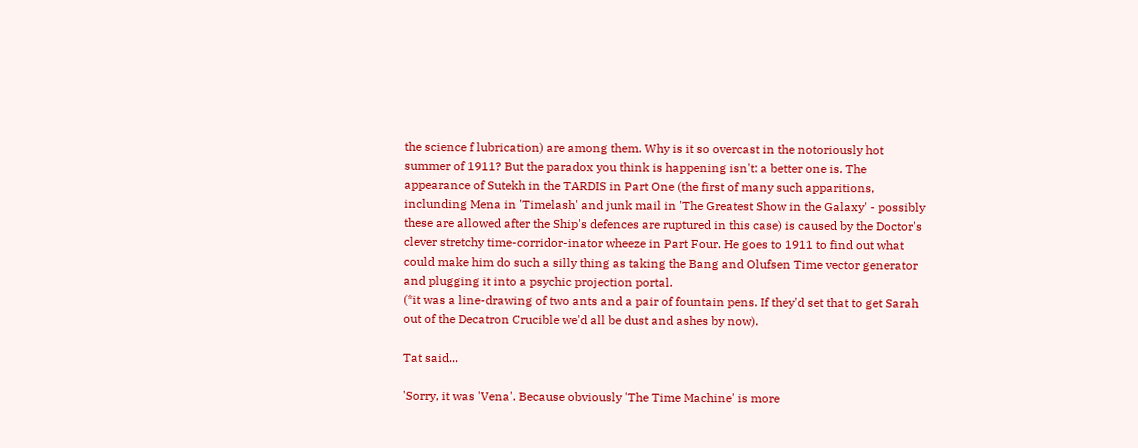the science f lubrication) are among them. Why is it so overcast in the notoriously hot summer of 1911? But the paradox you think is happening isn't: a better one is. The appearance of Sutekh in the TARDIS in Part One (the first of many such apparitions, inclunding Mena in 'Timelash' and junk mail in 'The Greatest Show in the Galaxy' - possibly these are allowed after the Ship's defences are ruptured in this case) is caused by the Doctor's clever stretchy time-corridor-inator wheeze in Part Four. He goes to 1911 to find out what could make him do such a silly thing as taking the Bang and Olufsen Time vector generator and plugging it into a psychic projection portal.
(*it was a line-drawing of two ants and a pair of fountain pens. If they'd set that to get Sarah out of the Decatron Crucible we'd all be dust and ashes by now).

Tat said...

'Sorry, it was 'Vena'. Because obviously 'The Time Machine' is more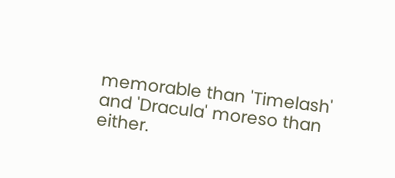memorable than 'Timelash' and 'Dracula' moreso than either.